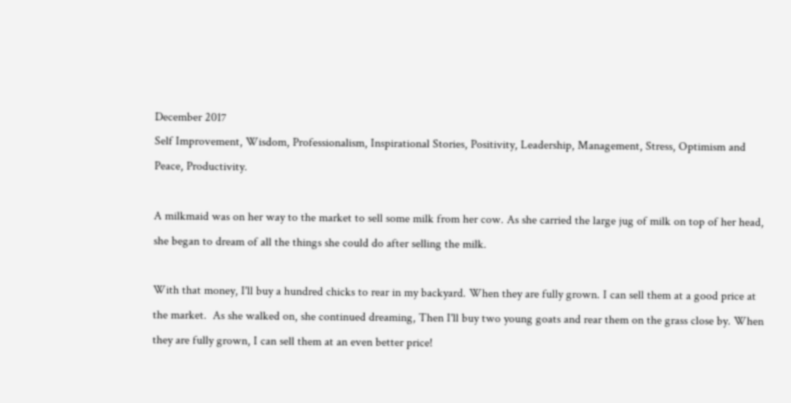December 2017
Self Improvement, Wisdom, Professionalism, Inspirational Stories, Positivity, Leadership, Management, Stress, Optimism and Peace, Productivity.

A milkmaid was on her way to the market to sell some milk from her cow. As she carried the large jug of milk on top of her head, she began to dream of all the things she could do after selling the milk.

With that money, I'll buy a hundred chicks to rear in my backyard. When they are fully grown. I can sell them at a good price at the market.  As she walked on, she continued dreaming, Then I'll buy two young goats and rear them on the grass close by. When they are fully grown, I can sell them at an even better price!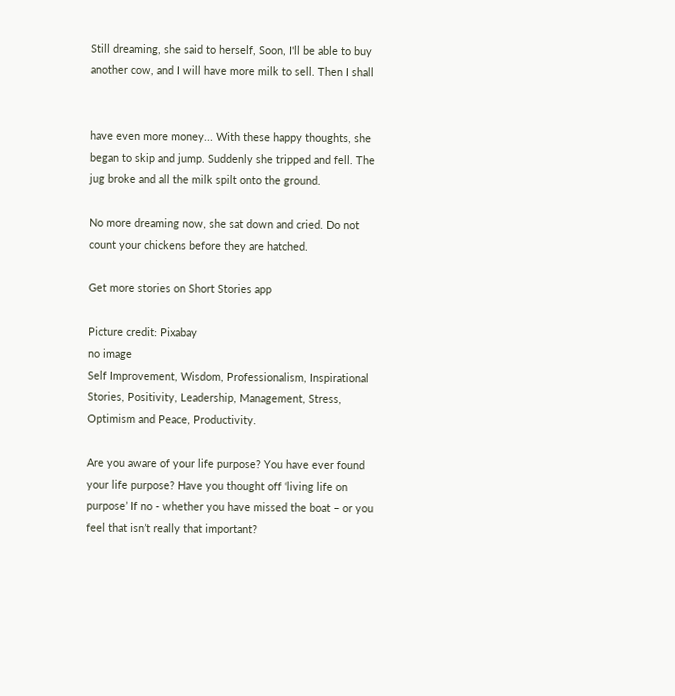Still dreaming, she said to herself, Soon, I'll be able to buy another cow, and I will have more milk to sell. Then I shall


have even more money... With these happy thoughts, she began to skip and jump. Suddenly she tripped and fell. The jug broke and all the milk spilt onto the ground.

No more dreaming now, she sat down and cried. Do not count your chickens before they are hatched.

Get more stories on Short Stories app

Picture credit: Pixabay
no image
Self Improvement, Wisdom, Professionalism, Inspirational Stories, Positivity, Leadership, Management, Stress, Optimism and Peace, Productivity.

Are you aware of your life purpose? You have ever found your life purpose? Have you thought off ‘living life on purpose’ If no - whether you have missed the boat – or you feel that isn’t really that important?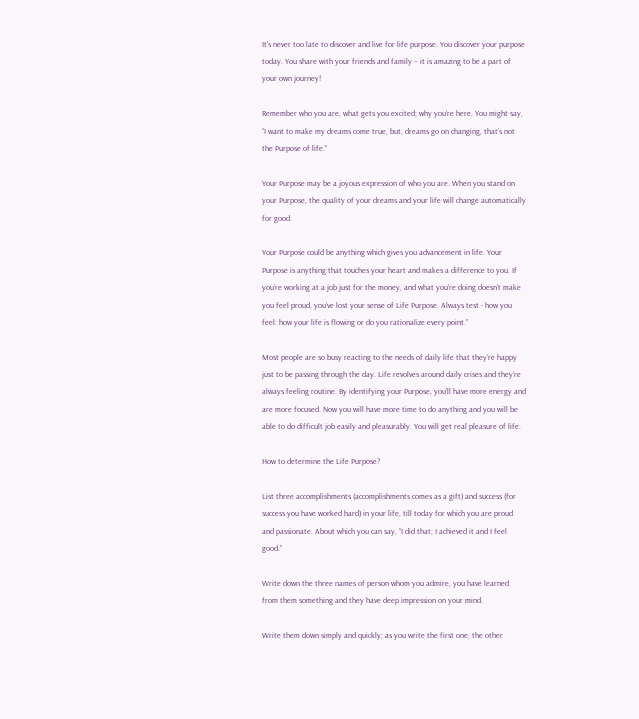It’s never too late to discover and live for life purpose. You discover your purpose today. You share with your friends and family – it is amazing to be a part of your own journey!

Remember who you are, what gets you excited; why you’re here. You might say, “I want to make my dreams come true, but, dreams go on changing, that’s not the Purpose of life.”

Your Purpose may be a joyous expression of who you are. When you stand on your Purpose, the quality of your dreams and your life will change automatically for good.

Your Purpose could be anything which gives you advancement in life. Your Purpose is anything that touches your heart and makes a difference to you. If you’re working at a job just for the money, and what you’re doing doesn’t make you feel proud, you’ve lost your sense of Life Purpose. Always test - how you feel: how your life is flowing or do you rationalize every point.”

Most people are so busy reacting to the needs of daily life that they’re happy just to be passing through the day. Life revolves around daily crises and they’re always feeling routine. By identifying your Purpose, you’ll have more energy and are more focused. Now you will have more time to do anything and you will be able to do difficult job easily and pleasurably. You will get real pleasure of life.

How to determine the Life Purpose?

List three accomplishments (accomplishments comes as a gift) and success (for success you have worked hard) in your life, till today for which you are proud and passionate. About which you can say, “I did that; I achieved it and I feel good.”

Write down the three names of person whom you admire, you have learned from them something and they have deep impression on your mind.

Write them down simply and quickly; as you write the first one, the other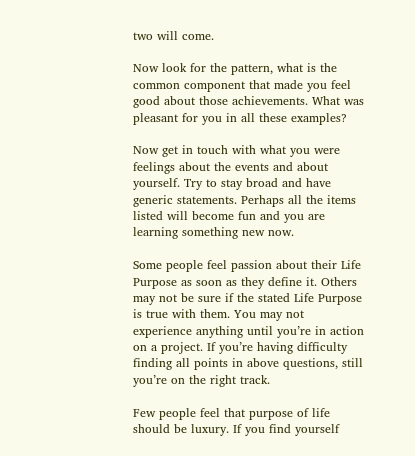two will come.

Now look for the pattern, what is the common component that made you feel good about those achievements. What was pleasant for you in all these examples?

Now get in touch with what you were feelings about the events and about yourself. Try to stay broad and have generic statements. Perhaps all the items listed will become fun and you are learning something new now.

Some people feel passion about their Life Purpose as soon as they define it. Others may not be sure if the stated Life Purpose is true with them. You may not experience anything until you’re in action on a project. If you’re having difficulty finding all points in above questions, still you’re on the right track.

Few people feel that purpose of life should be luxury. If you find yourself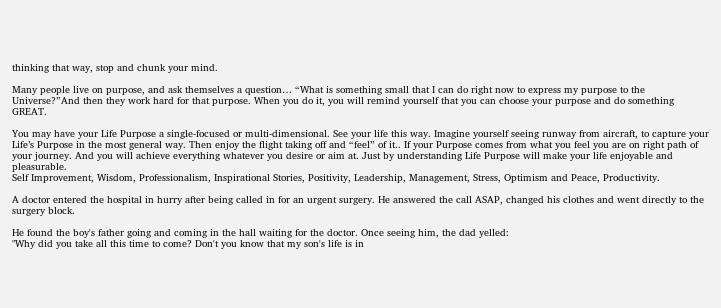thinking that way, stop and chunk your mind.

Many people live on purpose, and ask themselves a question… “What is something small that I can do right now to express my purpose to the Universe?”And then they work hard for that purpose. When you do it, you will remind yourself that you can choose your purpose and do something GREAT.

You may have your Life Purpose a single-focused or multi-dimensional. See your life this way. Imagine yourself seeing runway from aircraft, to capture your Life’s Purpose in the most general way. Then enjoy the flight taking off and “feel” of it.. If your Purpose comes from what you feel you are on right path of your journey. And you will achieve everything whatever you desire or aim at. Just by understanding Life Purpose will make your life enjoyable and pleasurable.
Self Improvement, Wisdom, Professionalism, Inspirational Stories, Positivity, Leadership, Management, Stress, Optimism and Peace, Productivity.

A doctor entered the hospital in hurry after being called in for an urgent surgery. He answered the call ASAP, changed his clothes and went directly to the surgery block.

He found the boy's father going and coming in the hall waiting for the doctor. Once seeing him, the dad yelled:
"Why did you take all this time to come? Don't you know that my son's life is in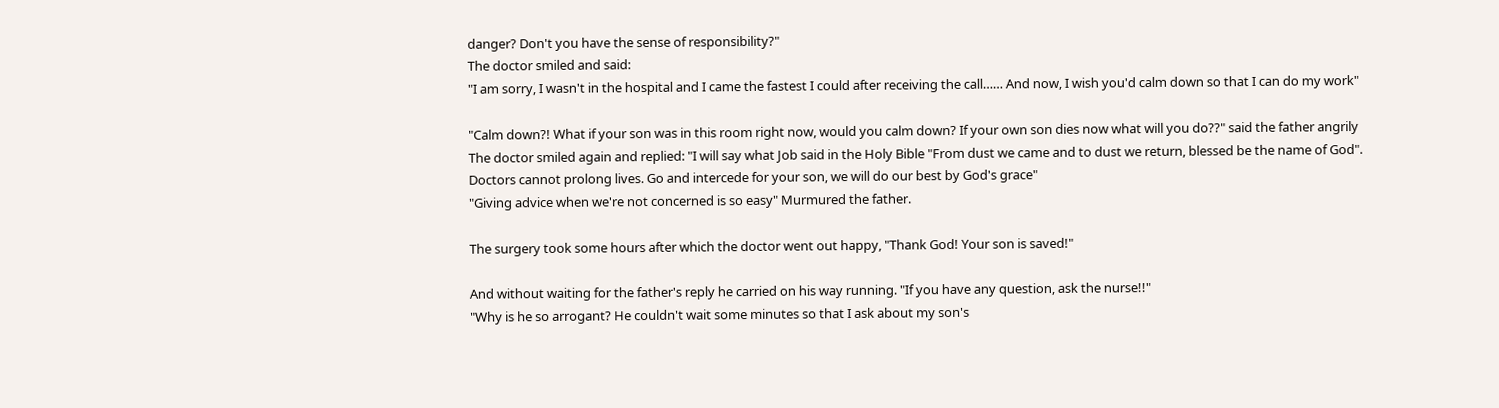danger? Don't you have the sense of responsibility?"
The doctor smiled and said:
"I am sorry, I wasn't in the hospital and I came the fastest I could after receiving the call…… And now, I wish you'd calm down so that I can do my work"

"Calm down?! What if your son was in this room right now, would you calm down? If your own son dies now what will you do??" said the father angrily
The doctor smiled again and replied: "I will say what Job said in the Holy Bible "From dust we came and to dust we return, blessed be the name of God". Doctors cannot prolong lives. Go and intercede for your son, we will do our best by God's grace"
"Giving advice when we're not concerned is so easy" Murmured the father.

The surgery took some hours after which the doctor went out happy, "Thank God! Your son is saved!"

And without waiting for the father's reply he carried on his way running. "If you have any question, ask the nurse!!"
"Why is he so arrogant? He couldn't wait some minutes so that I ask about my son's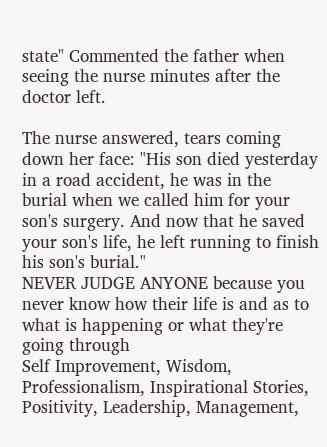state" Commented the father when seeing the nurse minutes after the doctor left.

The nurse answered, tears coming down her face: "His son died yesterday in a road accident, he was in the burial when we called him for your son's surgery. And now that he saved your son's life, he left running to finish his son's burial."
NEVER JUDGE ANYONE because you never know how their life is and as to what is happening or what they're going through
Self Improvement, Wisdom, Professionalism, Inspirational Stories, Positivity, Leadership, Management,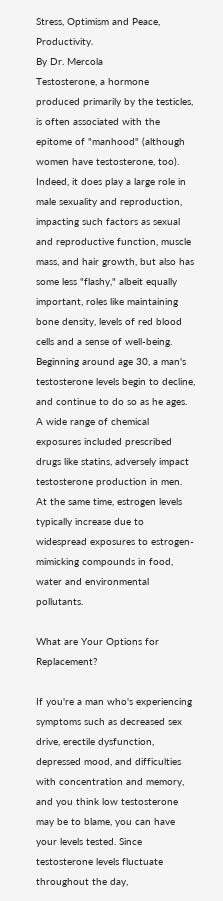Stress, Optimism and Peace, Productivity.
By Dr. Mercola
Testosterone, a hormone produced primarily by the testicles, is often associated with the epitome of "manhood" (although women have testosterone, too).
Indeed, it does play a large role in male sexuality and reproduction, impacting such factors as sexual and reproductive function, muscle mass, and hair growth, but also has some less "flashy," albeit equally important, roles like maintaining bone density, levels of red blood cells and a sense of well-being.
Beginning around age 30, a man's testosterone levels begin to decline, and continue to do so as he ages.
A wide range of chemical exposures included prescribed drugs like statins, adversely impact testosterone production in men. At the same time, estrogen levels typically increase due to widespread exposures to estrogen-mimicking compounds in food, water and environmental pollutants.

What are Your Options for Replacement?

If you're a man who's experiencing symptoms such as decreased sex drive, erectile dysfunction, depressed mood, and difficulties with concentration and memory, and you think low testosterone may be to blame, you can have your levels tested. Since testosterone levels fluctuate throughout the day,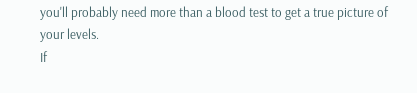you'll probably need more than a blood test to get a true picture of your levels.
If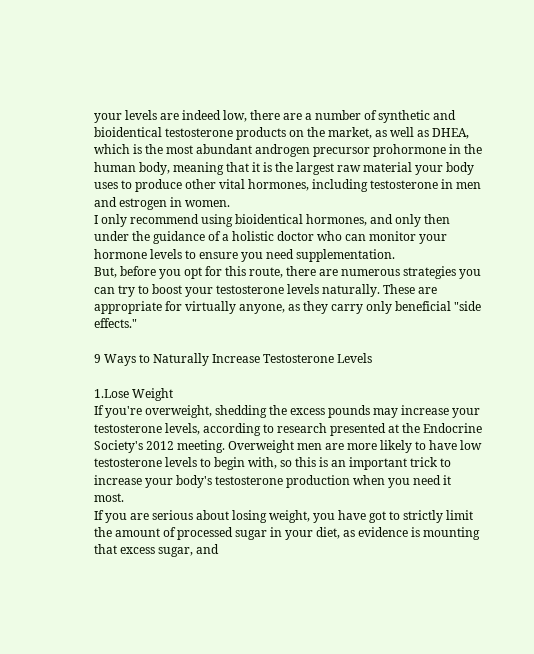your levels are indeed low, there are a number of synthetic and bioidentical testosterone products on the market, as well as DHEA, which is the most abundant androgen precursor prohormone in the human body, meaning that it is the largest raw material your body uses to produce other vital hormones, including testosterone in men and estrogen in women.
I only recommend using bioidentical hormones, and only then under the guidance of a holistic doctor who can monitor your hormone levels to ensure you need supplementation.
But, before you opt for this route, there are numerous strategies you can try to boost your testosterone levels naturally. These are appropriate for virtually anyone, as they carry only beneficial "side effects."

9 Ways to Naturally Increase Testosterone Levels

1.Lose Weight
If you're overweight, shedding the excess pounds may increase your testosterone levels, according to research presented at the Endocrine Society's 2012 meeting. Overweight men are more likely to have low testosterone levels to begin with, so this is an important trick to increase your body's testosterone production when you need it most.
If you are serious about losing weight, you have got to strictly limit the amount of processed sugar in your diet, as evidence is mounting that excess sugar, and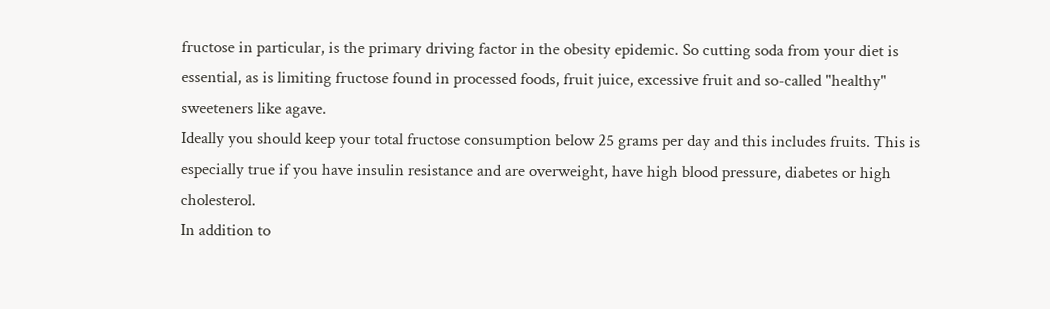fructose in particular, is the primary driving factor in the obesity epidemic. So cutting soda from your diet is essential, as is limiting fructose found in processed foods, fruit juice, excessive fruit and so-called "healthy" sweeteners like agave.
Ideally you should keep your total fructose consumption below 25 grams per day and this includes fruits. This is especially true if you have insulin resistance and are overweight, have high blood pressure, diabetes or high cholesterol.
In addition to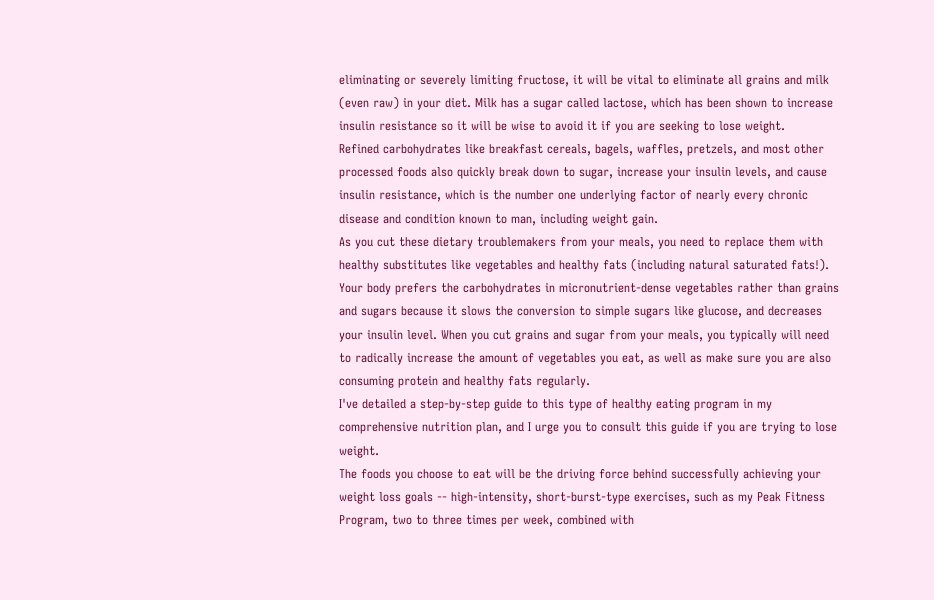eliminating or severely limiting fructose, it will be vital to eliminate all grains and milk (even raw) in your diet. Milk has a sugar called lactose, which has been shown to increase insulin resistance so it will be wise to avoid it if you are seeking to lose weight.
Refined carbohydrates like breakfast cereals, bagels, waffles, pretzels, and most other processed foods also quickly break down to sugar, increase your insulin levels, and cause insulin resistance, which is the number one underlying factor of nearly every chronic disease and condition known to man, including weight gain.
As you cut these dietary troublemakers from your meals, you need to replace them with healthy substitutes like vegetables and healthy fats (including natural saturated fats!). Your body prefers the carbohydrates in micronutrient-dense vegetables rather than grains and sugars because it slows the conversion to simple sugars like glucose, and decreases your insulin level. When you cut grains and sugar from your meals, you typically will need to radically increase the amount of vegetables you eat, as well as make sure you are also consuming protein and healthy fats regularly.
I've detailed a step-by-step guide to this type of healthy eating program in my comprehensive nutrition plan, and I urge you to consult this guide if you are trying to lose weight.
The foods you choose to eat will be the driving force behind successfully achieving your weight loss goals -- high-intensity, short-burst-type exercises, such as my Peak Fitness Program, two to three times per week, combined with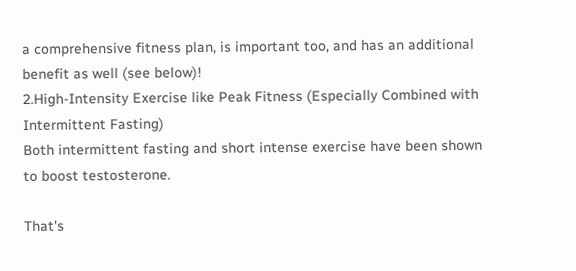a comprehensive fitness plan, is important too, and has an additional benefit as well (see below)!
2.High-Intensity Exercise like Peak Fitness (Especially Combined with Intermittent Fasting)
Both intermittent fasting and short intense exercise have been shown to boost testosterone.

That's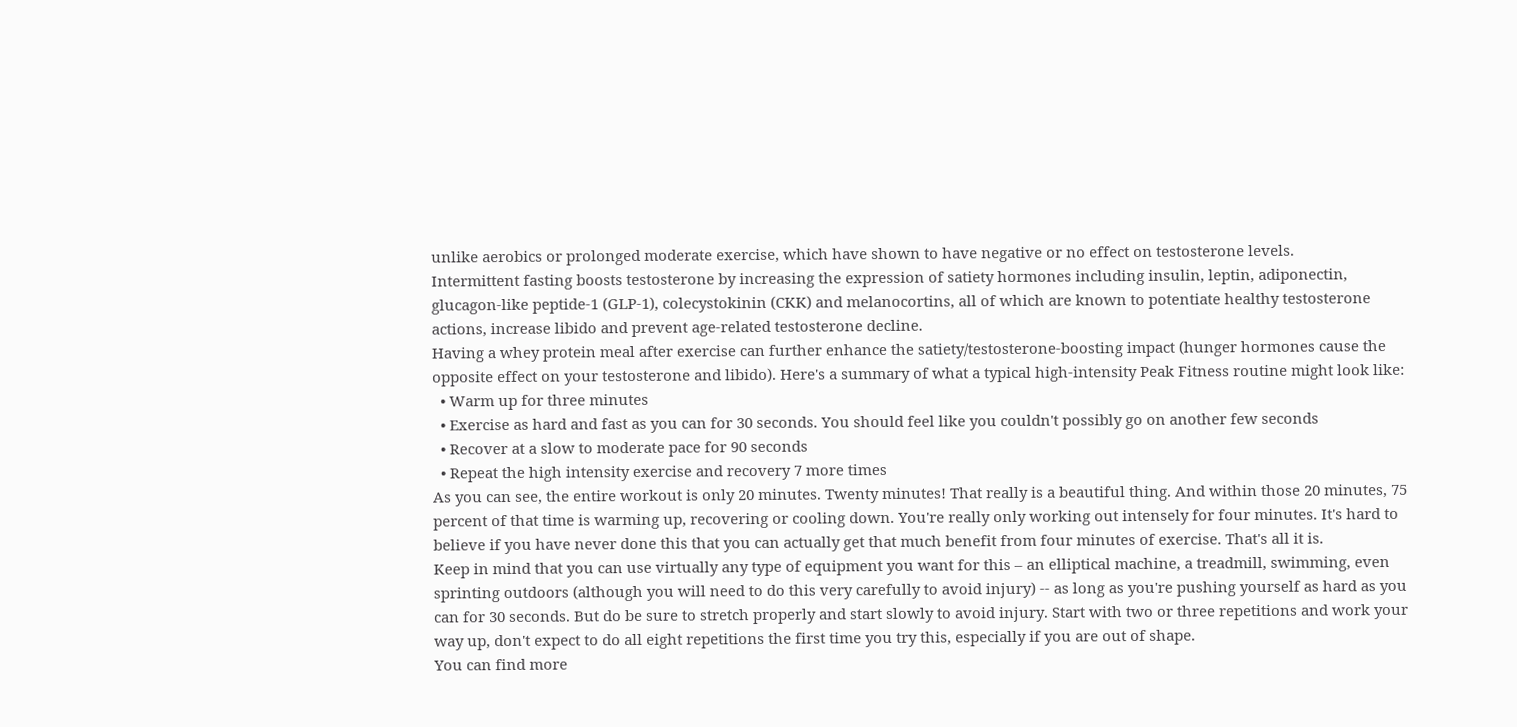unlike aerobics or prolonged moderate exercise, which have shown to have negative or no effect on testosterone levels.
Intermittent fasting boosts testosterone by increasing the expression of satiety hormones including insulin, leptin, adiponectin, glucagon-like peptide-1 (GLP-1), colecystokinin (CKK) and melanocortins, all of which are known to potentiate healthy testosterone actions, increase libido and prevent age-related testosterone decline.
Having a whey protein meal after exercise can further enhance the satiety/testosterone-boosting impact (hunger hormones cause the opposite effect on your testosterone and libido). Here's a summary of what a typical high-intensity Peak Fitness routine might look like:
  • Warm up for three minutes
  • Exercise as hard and fast as you can for 30 seconds. You should feel like you couldn't possibly go on another few seconds
  • Recover at a slow to moderate pace for 90 seconds
  • Repeat the high intensity exercise and recovery 7 more times
As you can see, the entire workout is only 20 minutes. Twenty minutes! That really is a beautiful thing. And within those 20 minutes, 75 percent of that time is warming up, recovering or cooling down. You're really only working out intensely for four minutes. It's hard to believe if you have never done this that you can actually get that much benefit from four minutes of exercise. That's all it is.
Keep in mind that you can use virtually any type of equipment you want for this – an elliptical machine, a treadmill, swimming, even sprinting outdoors (although you will need to do this very carefully to avoid injury) -- as long as you're pushing yourself as hard as you can for 30 seconds. But do be sure to stretch properly and start slowly to avoid injury. Start with two or three repetitions and work your way up, don't expect to do all eight repetitions the first time you try this, especially if you are out of shape.
You can find more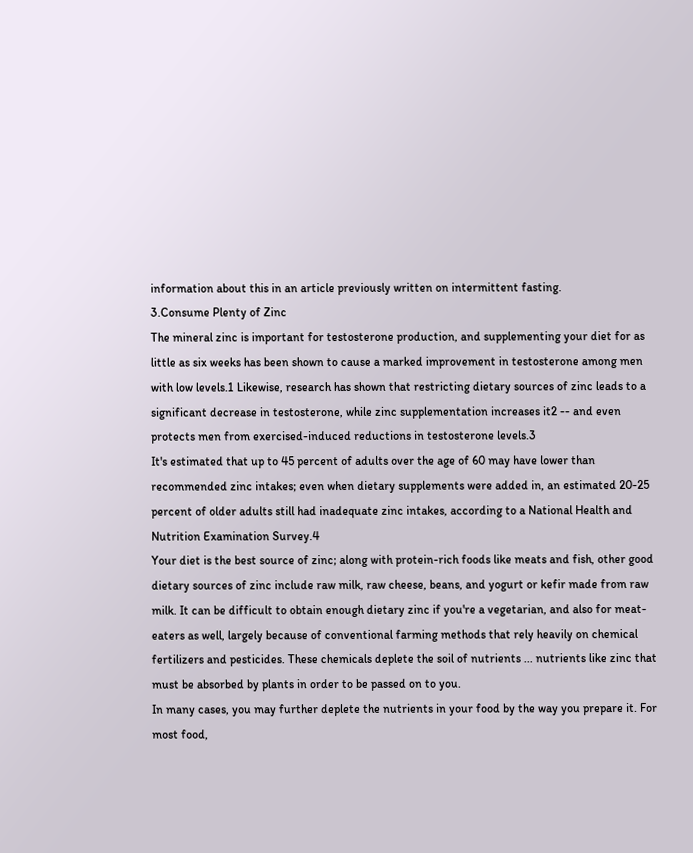information about this in an article previously written on intermittent fasting.
3.Consume Plenty of Zinc
The mineral zinc is important for testosterone production, and supplementing your diet for as little as six weeks has been shown to cause a marked improvement in testosterone among men with low levels.1 Likewise, research has shown that restricting dietary sources of zinc leads to a significant decrease in testosterone, while zinc supplementation increases it2 -- and even protects men from exercised-induced reductions in testosterone levels.3
It's estimated that up to 45 percent of adults over the age of 60 may have lower than recommended zinc intakes; even when dietary supplements were added in, an estimated 20-25 percent of older adults still had inadequate zinc intakes, according to a National Health and Nutrition Examination Survey.4
Your diet is the best source of zinc; along with protein-rich foods like meats and fish, other good dietary sources of zinc include raw milk, raw cheese, beans, and yogurt or kefir made from raw milk. It can be difficult to obtain enough dietary zinc if you're a vegetarian, and also for meat-eaters as well, largely because of conventional farming methods that rely heavily on chemical fertilizers and pesticides. These chemicals deplete the soil of nutrients ... nutrients like zinc that must be absorbed by plants in order to be passed on to you.
In many cases, you may further deplete the nutrients in your food by the way you prepare it. For most food,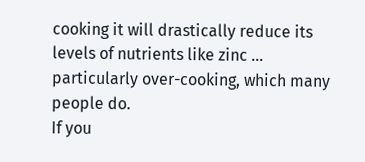cooking it will drastically reduce its levels of nutrients like zinc … particularly over-cooking, which many people do.
If you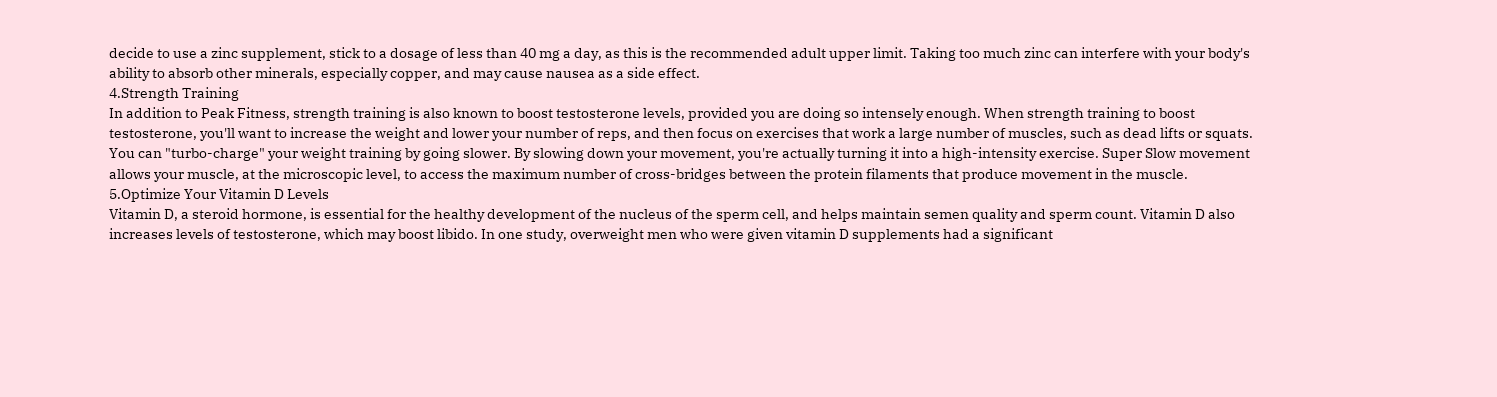decide to use a zinc supplement, stick to a dosage of less than 40 mg a day, as this is the recommended adult upper limit. Taking too much zinc can interfere with your body's ability to absorb other minerals, especially copper, and may cause nausea as a side effect.
4.Strength Training
In addition to Peak Fitness, strength training is also known to boost testosterone levels, provided you are doing so intensely enough. When strength training to boost testosterone, you'll want to increase the weight and lower your number of reps, and then focus on exercises that work a large number of muscles, such as dead lifts or squats.
You can "turbo-charge" your weight training by going slower. By slowing down your movement, you're actually turning it into a high-intensity exercise. Super Slow movement allows your muscle, at the microscopic level, to access the maximum number of cross-bridges between the protein filaments that produce movement in the muscle.
5.Optimize Your Vitamin D Levels
Vitamin D, a steroid hormone, is essential for the healthy development of the nucleus of the sperm cell, and helps maintain semen quality and sperm count. Vitamin D also increases levels of testosterone, which may boost libido. In one study, overweight men who were given vitamin D supplements had a significant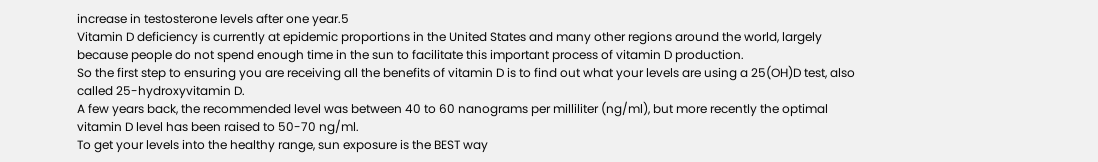increase in testosterone levels after one year.5
Vitamin D deficiency is currently at epidemic proportions in the United States and many other regions around the world, largely because people do not spend enough time in the sun to facilitate this important process of vitamin D production.
So the first step to ensuring you are receiving all the benefits of vitamin D is to find out what your levels are using a 25(OH)D test, also called 25-hydroxyvitamin D.
A few years back, the recommended level was between 40 to 60 nanograms per milliliter (ng/ml), but more recently the optimal vitamin D level has been raised to 50-70 ng/ml.
To get your levels into the healthy range, sun exposure is the BEST way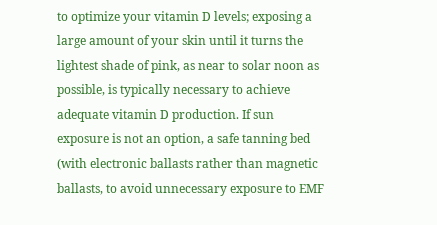to optimize your vitamin D levels; exposing a large amount of your skin until it turns the lightest shade of pink, as near to solar noon as possible, is typically necessary to achieve adequate vitamin D production. If sun exposure is not an option, a safe tanning bed (with electronic ballasts rather than magnetic ballasts, to avoid unnecessary exposure to EMF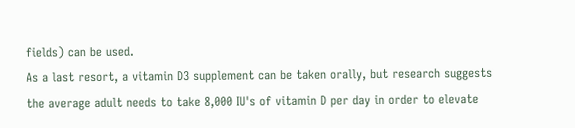fields) can be used.
As a last resort, a vitamin D3 supplement can be taken orally, but research suggests the average adult needs to take 8,000 IU's of vitamin D per day in order to elevate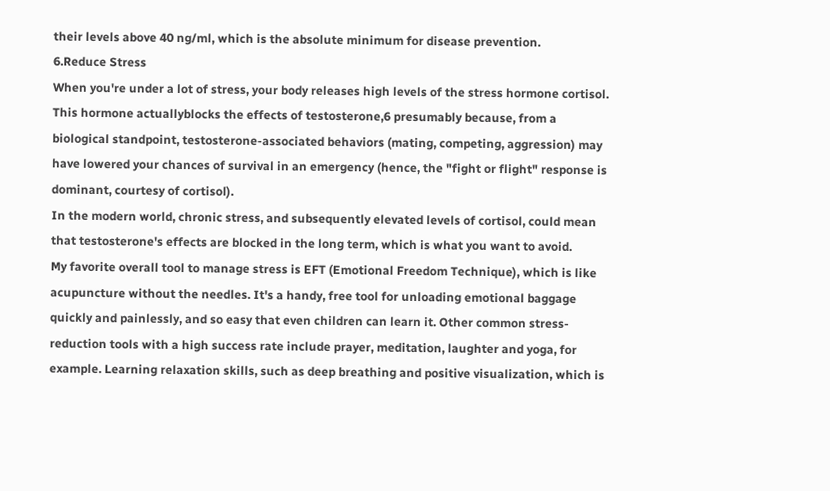their levels above 40 ng/ml, which is the absolute minimum for disease prevention.
6.Reduce Stress
When you're under a lot of stress, your body releases high levels of the stress hormone cortisol. This hormone actuallyblocks the effects of testosterone,6 presumably because, from a biological standpoint, testosterone-associated behaviors (mating, competing, aggression) may have lowered your chances of survival in an emergency (hence, the "fight or flight" response is dominant, courtesy of cortisol).
In the modern world, chronic stress, and subsequently elevated levels of cortisol, could mean that testosterone's effects are blocked in the long term, which is what you want to avoid.
My favorite overall tool to manage stress is EFT (Emotional Freedom Technique), which is like acupuncture without the needles. It's a handy, free tool for unloading emotional baggage quickly and painlessly, and so easy that even children can learn it. Other common stress-reduction tools with a high success rate include prayer, meditation, laughter and yoga, for example. Learning relaxation skills, such as deep breathing and positive visualization, which is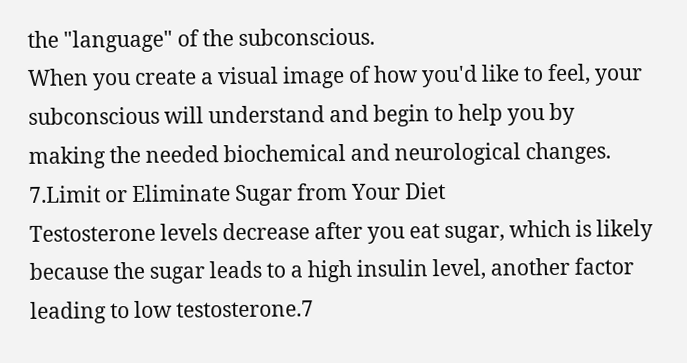the "language" of the subconscious.
When you create a visual image of how you'd like to feel, your subconscious will understand and begin to help you by making the needed biochemical and neurological changes.
7.Limit or Eliminate Sugar from Your Diet
Testosterone levels decrease after you eat sugar, which is likely because the sugar leads to a high insulin level, another factor leading to low testosterone.7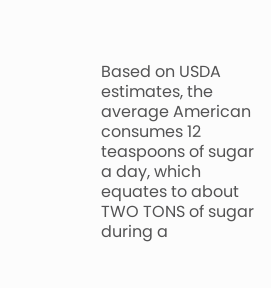Based on USDA estimates, the average American consumes 12 teaspoons of sugar a day, which equates to about TWO TONS of sugar during a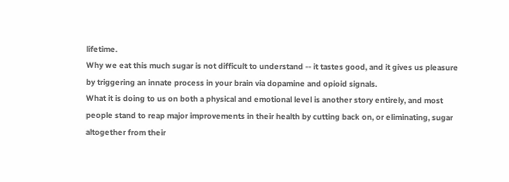lifetime.
Why we eat this much sugar is not difficult to understand -- it tastes good, and it gives us pleasure by triggering an innate process in your brain via dopamine and opioid signals.
What it is doing to us on both a physical and emotional level is another story entirely, and most people stand to reap major improvements in their health by cutting back on, or eliminating, sugar altogether from their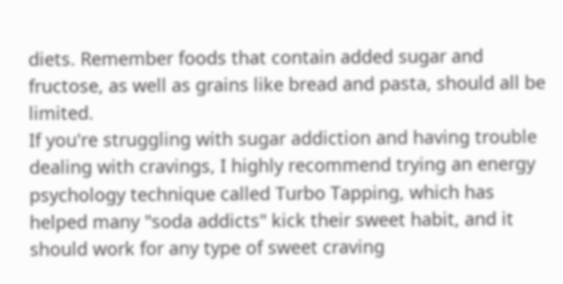diets. Remember foods that contain added sugar and fructose, as well as grains like bread and pasta, should all be limited.
If you're struggling with sugar addiction and having trouble dealing with cravings, I highly recommend trying an energy psychology technique called Turbo Tapping, which has helped many "soda addicts" kick their sweet habit, and it should work for any type of sweet craving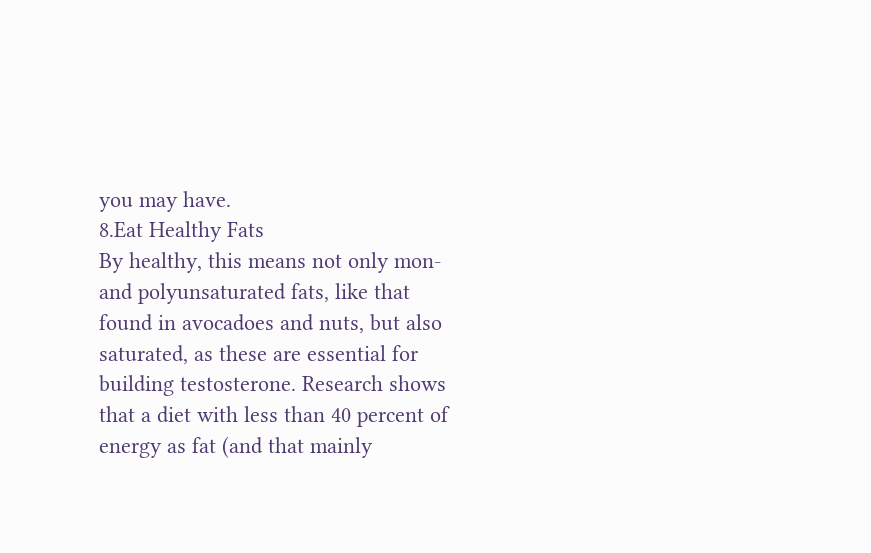you may have.
8.Eat Healthy Fats
By healthy, this means not only mon- and polyunsaturated fats, like that found in avocadoes and nuts, but also saturated, as these are essential for building testosterone. Research shows that a diet with less than 40 percent of energy as fat (and that mainly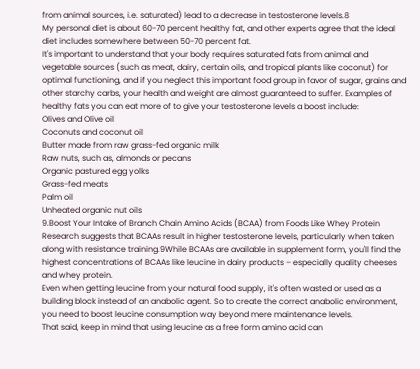from animal sources, i.e. saturated) lead to a decrease in testosterone levels.8
My personal diet is about 60-70 percent healthy fat, and other experts agree that the ideal diet includes somewhere between 50-70 percent fat.
It's important to understand that your body requires saturated fats from animal and vegetable sources (such as meat, dairy, certain oils, and tropical plants like coconut) for optimal functioning, and if you neglect this important food group in favor of sugar, grains and other starchy carbs, your health and weight are almost guaranteed to suffer. Examples of healthy fats you can eat more of to give your testosterone levels a boost include:
Olives and Olive oil
Coconuts and coconut oil
Butter made from raw grass-fed organic milk
Raw nuts, such as, almonds or pecans
Organic pastured egg yolks
Grass-fed meats
Palm oil
Unheated organic nut oils
9.Boost Your Intake of Branch Chain Amino Acids (BCAA) from Foods Like Whey Protein
Research suggests that BCAAs result in higher testosterone levels, particularly when taken along with resistance training.9While BCAAs are available in supplement form, you'll find the highest concentrations of BCAAs like leucine in dairy products – especially quality cheeses and whey protein.
Even when getting leucine from your natural food supply, it's often wasted or used as a building block instead of an anabolic agent. So to create the correct anabolic environment, you need to boost leucine consumption way beyond mere maintenance levels.
That said, keep in mind that using leucine as a free form amino acid can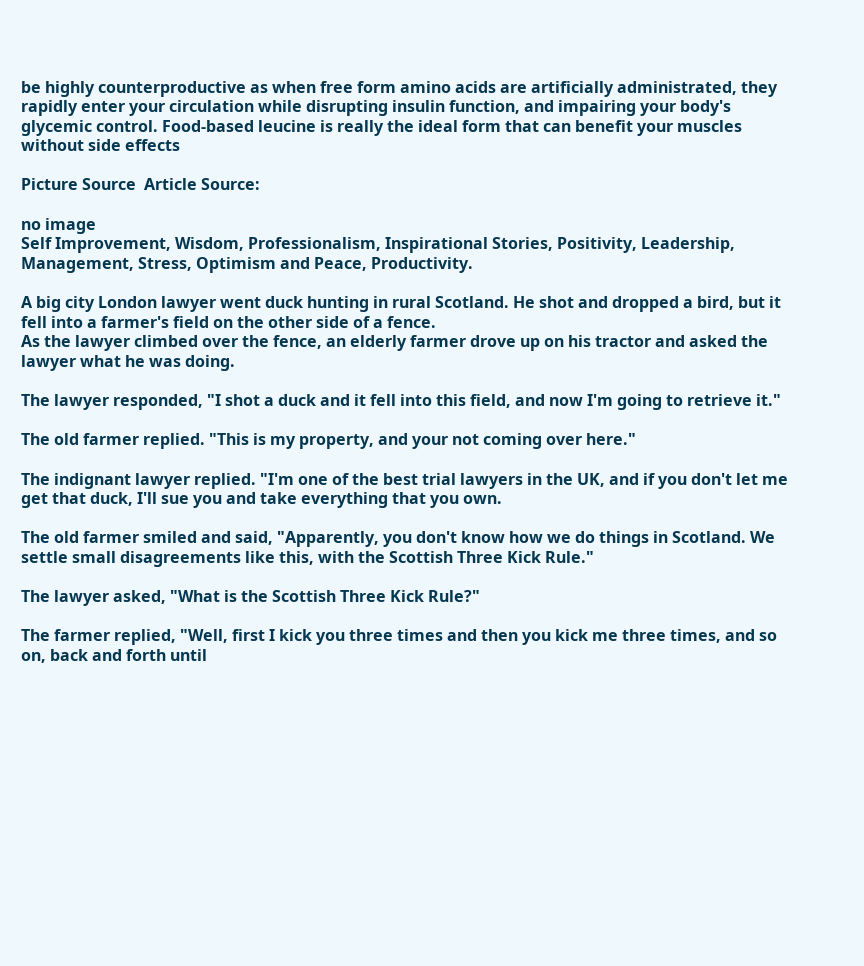be highly counterproductive as when free form amino acids are artificially administrated, they rapidly enter your circulation while disrupting insulin function, and impairing your body's glycemic control. Food-based leucine is really the ideal form that can benefit your muscles without side effects

Picture Source  Article Source:

no image
Self Improvement, Wisdom, Professionalism, Inspirational Stories, Positivity, Leadership, Management, Stress, Optimism and Peace, Productivity.

A big city London lawyer went duck hunting in rural Scotland. He shot and dropped a bird, but it fell into a farmer's field on the other side of a fence.
As the lawyer climbed over the fence, an elderly farmer drove up on his tractor and asked the lawyer what he was doing.

The lawyer responded, "I shot a duck and it fell into this field, and now I'm going to retrieve it."

The old farmer replied. "This is my property, and your not coming over here."

The indignant lawyer replied. "I'm one of the best trial lawyers in the UK, and if you don't let me get that duck, I'll sue you and take everything that you own.

The old farmer smiled and said, "Apparently, you don't know how we do things in Scotland. We settle small disagreements like this, with the Scottish Three Kick Rule."

The lawyer asked, "What is the Scottish Three Kick Rule?"

The farmer replied, "Well, first I kick you three times and then you kick me three times, and so on, back and forth until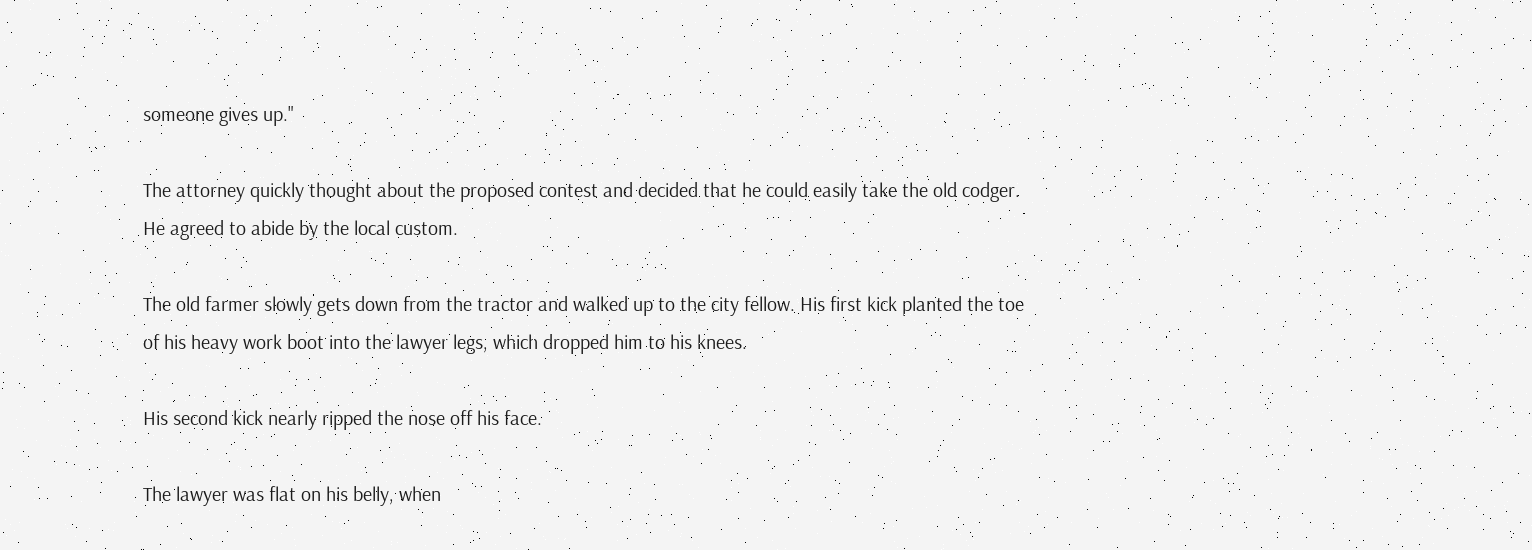someone gives up."

The attorney quickly thought about the proposed contest and decided that he could easily take the old codger. He agreed to abide by the local custom.

The old farmer slowly gets down from the tractor and walked up to the city fellow. His first kick planted the toe of his heavy work boot into the lawyer legs, which dropped him to his knees.

His second kick nearly ripped the nose off his face.

The lawyer was flat on his belly, when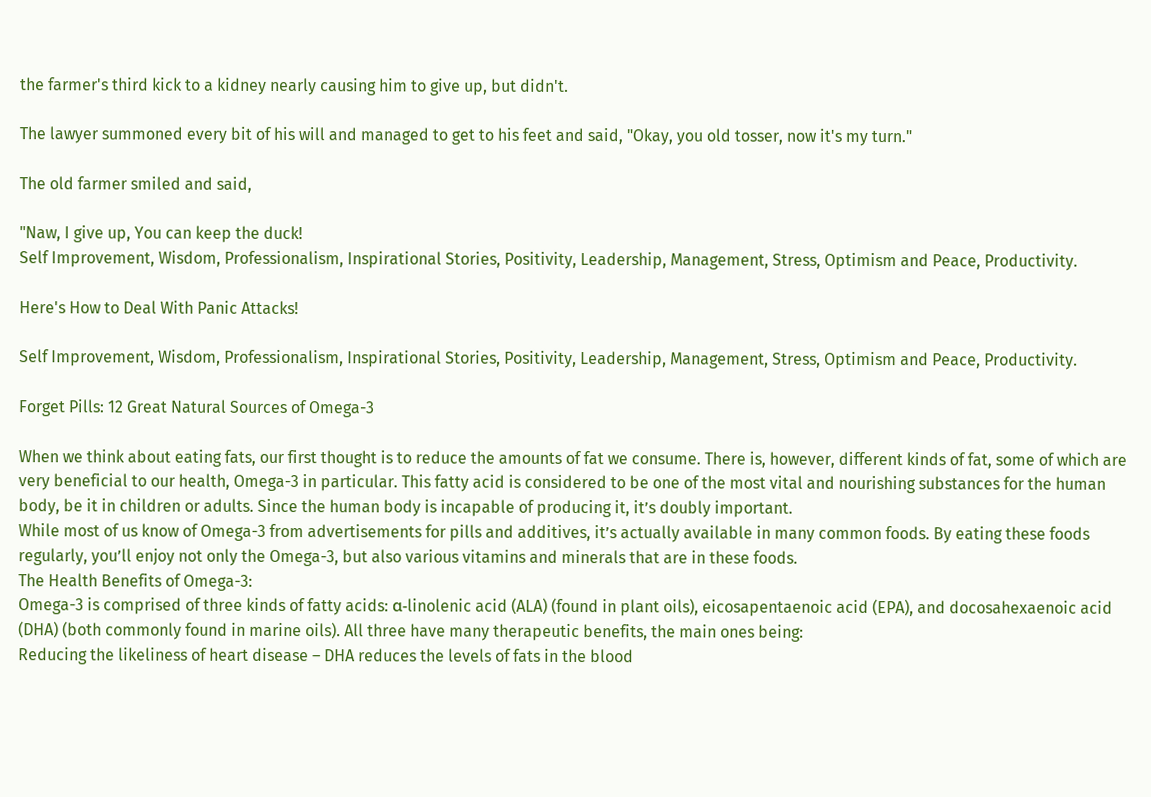the farmer's third kick to a kidney nearly causing him to give up, but didn't.

The lawyer summoned every bit of his will and managed to get to his feet and said, "Okay, you old tosser, now it's my turn."

The old farmer smiled and said,

"Naw, I give up, You can keep the duck!
Self Improvement, Wisdom, Professionalism, Inspirational Stories, Positivity, Leadership, Management, Stress, Optimism and Peace, Productivity.

Here's How to Deal With Panic Attacks!

Self Improvement, Wisdom, Professionalism, Inspirational Stories, Positivity, Leadership, Management, Stress, Optimism and Peace, Productivity.

Forget Pills: 12 Great Natural Sources of Omega-3

When we think about eating fats, our first thought is to reduce the amounts of fat we consume. There is, however, different kinds of fat, some of which are very beneficial to our health, Omega-3 in particular. This fatty acid is considered to be one of the most vital and nourishing substances for the human body, be it in children or adults. Since the human body is incapable of producing it, it’s doubly important.
While most of us know of Omega-3 from advertisements for pills and additives, it’s actually available in many common foods. By eating these foods regularly, you’ll enjoy not only the Omega-3, but also various vitamins and minerals that are in these foods.
The Health Benefits of Omega-3:
Omega-3 is comprised of three kinds of fatty acids: α-linolenic acid (ALA) (found in plant oils), eicosapentaenoic acid (EPA), and docosahexaenoic acid (DHA) (both commonly found in marine oils). All three have many therapeutic benefits, the main ones being:
Reducing the likeliness of heart disease – DHA reduces the levels of fats in the blood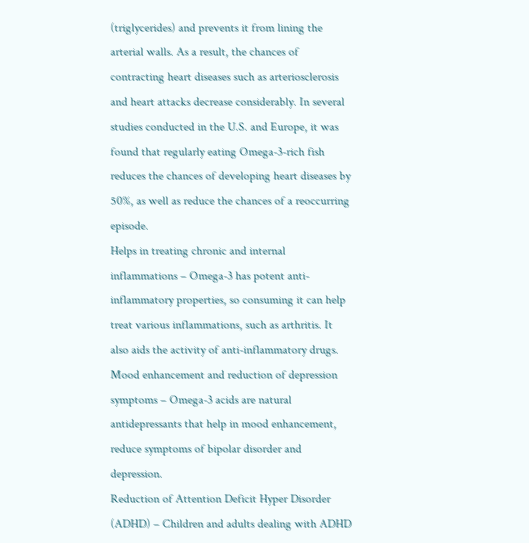(triglycerides) and prevents it from lining the arterial walls. As a result, the chances of contracting heart diseases such as arteriosclerosis and heart attacks decrease considerably. In several studies conducted in the U.S. and Europe, it was found that regularly eating Omega-3-rich fish reduces the chances of developing heart diseases by 50%, as well as reduce the chances of a reoccurring episode.
Helps in treating chronic and internal inflammations – Omega-3 has potent anti-inflammatory properties, so consuming it can help treat various inflammations, such as arthritis. It also aids the activity of anti-inflammatory drugs.
Mood enhancement and reduction of depression symptoms – Omega-3 acids are natural antidepressants that help in mood enhancement, reduce symptoms of bipolar disorder and depression.
Reduction of Attention Deficit Hyper Disorder (ADHD) – Children and adults dealing with ADHD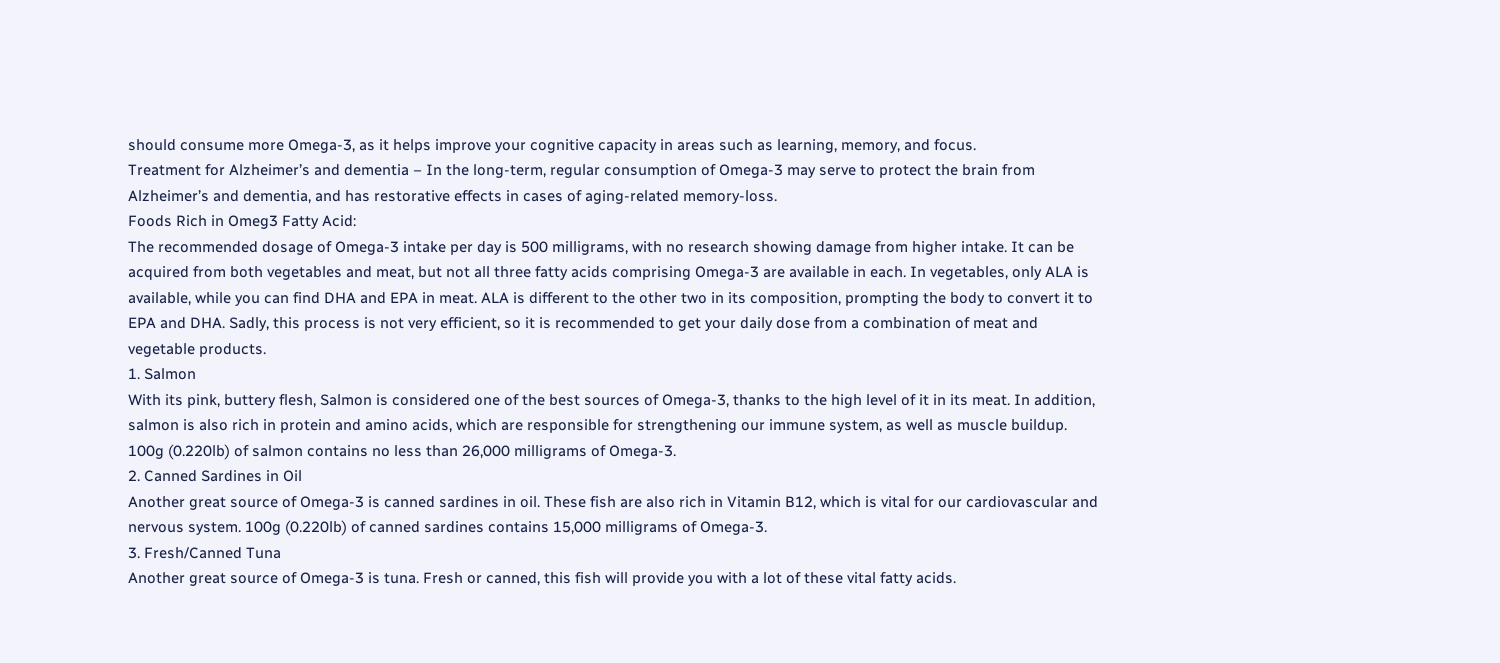should consume more Omega-3, as it helps improve your cognitive capacity in areas such as learning, memory, and focus.
Treatment for Alzheimer’s and dementia – In the long-term, regular consumption of Omega-3 may serve to protect the brain from Alzheimer’s and dementia, and has restorative effects in cases of aging-related memory-loss.
Foods Rich in Omeg3 Fatty Acid:
The recommended dosage of Omega-3 intake per day is 500 milligrams, with no research showing damage from higher intake. It can be acquired from both vegetables and meat, but not all three fatty acids comprising Omega-3 are available in each. In vegetables, only ALA is available, while you can find DHA and EPA in meat. ALA is different to the other two in its composition, prompting the body to convert it to EPA and DHA. Sadly, this process is not very efficient, so it is recommended to get your daily dose from a combination of meat and vegetable products.
1. Salmon
With its pink, buttery flesh, Salmon is considered one of the best sources of Omega-3, thanks to the high level of it in its meat. In addition, salmon is also rich in protein and amino acids, which are responsible for strengthening our immune system, as well as muscle buildup. 100g (0.220lb) of salmon contains no less than 26,000 milligrams of Omega-3.
2. Canned Sardines in Oil
Another great source of Omega-3 is canned sardines in oil. These fish are also rich in Vitamin B12, which is vital for our cardiovascular and nervous system. 100g (0.220lb) of canned sardines contains 15,000 milligrams of Omega-3.
3. Fresh/Canned Tuna
Another great source of Omega-3 is tuna. Fresh or canned, this fish will provide you with a lot of these vital fatty acids.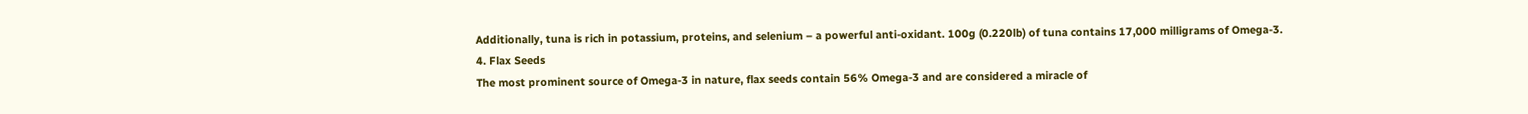Additionally, tuna is rich in potassium, proteins, and selenium – a powerful anti-oxidant. 100g (0.220lb) of tuna contains 17,000 milligrams of Omega-3.
4. Flax Seeds
The most prominent source of Omega-3 in nature, flax seeds contain 56% Omega-3 and are considered a miracle of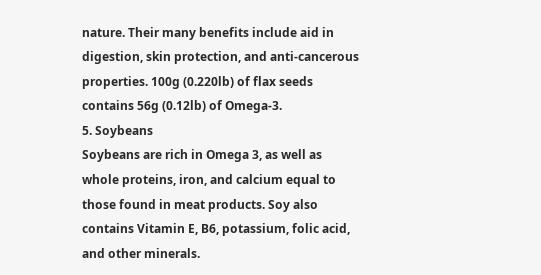nature. Their many benefits include aid in digestion, skin protection, and anti-cancerous properties. 100g (0.220lb) of flax seeds contains 56g (0.12lb) of Omega-3.
5. Soybeans
Soybeans are rich in Omega 3, as well as whole proteins, iron, and calcium equal to those found in meat products. Soy also contains Vitamin E, B6, potassium, folic acid, and other minerals.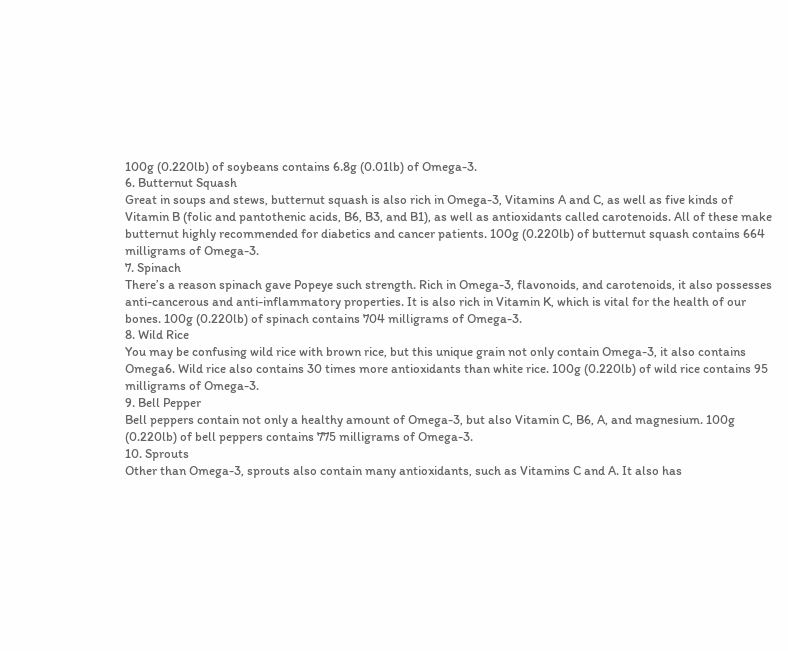100g (0.220lb) of soybeans contains 6.8g (0.01lb) of Omega-3.
6. Butternut Squash
Great in soups and stews, butternut squash is also rich in Omega-3, Vitamins A and C, as well as five kinds of Vitamin B (folic and pantothenic acids, B6, B3, and B1), as well as antioxidants called carotenoids. All of these make butternut highly recommended for diabetics and cancer patients. 100g (0.220lb) of butternut squash contains 664 milligrams of Omega-3.
7. Spinach
There’s a reason spinach gave Popeye such strength. Rich in Omega-3, flavonoids, and carotenoids, it also possesses anti-cancerous and anti-inflammatory properties. It is also rich in Vitamin K, which is vital for the health of our bones. 100g (0.220lb) of spinach contains 704 milligrams of Omega-3.
8. Wild Rice
You may be confusing wild rice with brown rice, but this unique grain not only contain Omega-3, it also contains Omega6. Wild rice also contains 30 times more antioxidants than white rice. 100g (0.220lb) of wild rice contains 95 milligrams of Omega-3.
9. Bell Pepper
Bell peppers contain not only a healthy amount of Omega-3, but also Vitamin C, B6, A, and magnesium. 100g (0.220lb) of bell peppers contains 775 milligrams of Omega-3.
10. Sprouts
Other than Omega-3, sprouts also contain many antioxidants, such as Vitamins C and A. It also has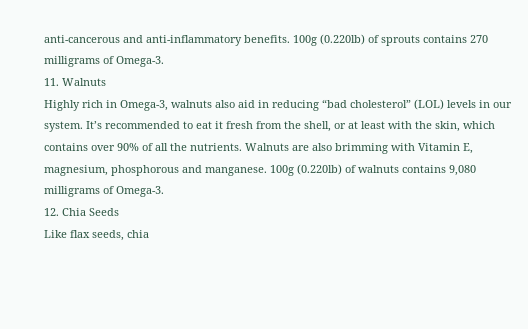anti-cancerous and anti-inflammatory benefits. 100g (0.220lb) of sprouts contains 270 milligrams of Omega-3.
11. Walnuts
Highly rich in Omega-3, walnuts also aid in reducing “bad cholesterol” (LOL) levels in our system. It’s recommended to eat it fresh from the shell, or at least with the skin, which contains over 90% of all the nutrients. Walnuts are also brimming with Vitamin E, magnesium, phosphorous and manganese. 100g (0.220lb) of walnuts contains 9,080 milligrams of Omega-3.
12. Chia Seeds
Like flax seeds, chia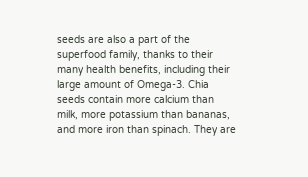seeds are also a part of the superfood family, thanks to their many health benefits, including their large amount of Omega-3. Chia seeds contain more calcium than milk, more potassium than bananas, and more iron than spinach. They are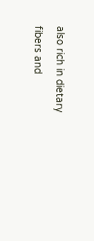also rich in dietary fibers and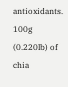antioxidants. 100g (0.220lb) of chia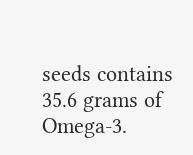seeds contains 35.6 grams of Omega-3.